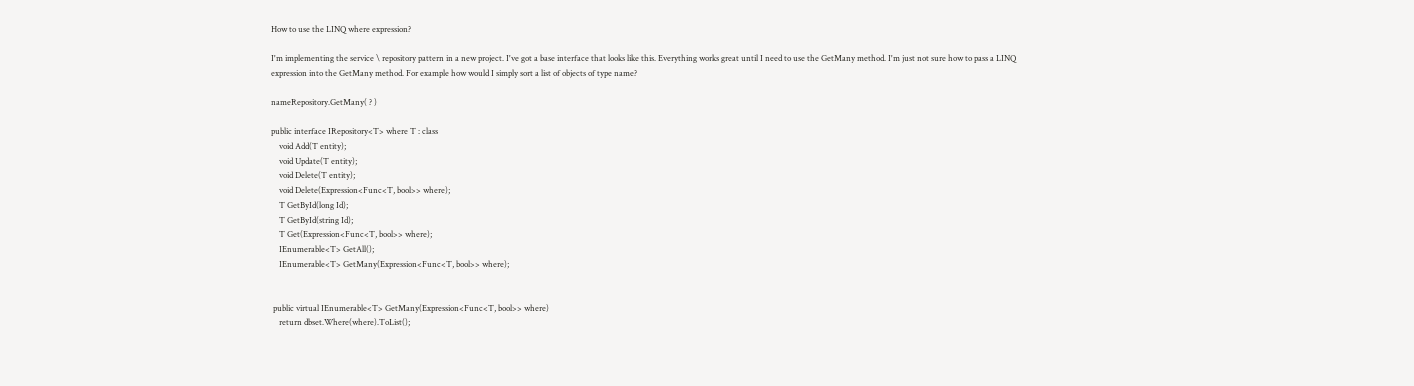How to use the LINQ where expression?

I'm implementing the service \ repository pattern in a new project. I've got a base interface that looks like this. Everything works great until I need to use the GetMany method. I'm just not sure how to pass a LINQ expression into the GetMany method. For example how would I simply sort a list of objects of type name?

nameRepository.GetMany( ? )

public interface IRepository<T> where T : class
    void Add(T entity);
    void Update(T entity);
    void Delete(T entity);
    void Delete(Expression<Func<T, bool>> where);
    T GetById(long Id);
    T GetById(string Id);
    T Get(Expression<Func<T, bool>> where);
    IEnumerable<T> GetAll();
    IEnumerable<T> GetMany(Expression<Func<T, bool>> where);


 public virtual IEnumerable<T> GetMany(Expression<Func<T, bool>> where)
    return dbset.Where(where).ToList();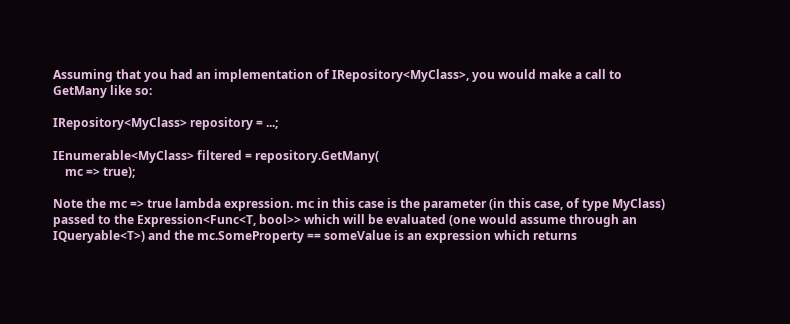Assuming that you had an implementation of IRepository<MyClass>, you would make a call to GetMany like so:

IRepository<MyClass> repository = ...;

IEnumerable<MyClass> filtered = repository.GetMany(
    mc => true);

Note the mc => true lambda expression. mc in this case is the parameter (in this case, of type MyClass) passed to the Expression<Func<T, bool>> which will be evaluated (one would assume through an IQueryable<T>) and the mc.SomeProperty == someValue is an expression which returns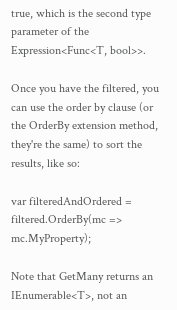true, which is the second type parameter of the Expression<Func<T, bool>>.

Once you have the filtered, you can use the order by clause (or the OrderBy extension method, they're the same) to sort the results, like so:

var filteredAndOrdered = filtered.OrderBy(mc => mc.MyProperty);

Note that GetMany returns an IEnumerable<T>, not an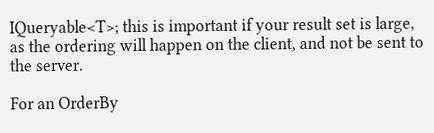IQueryable<T>; this is important if your result set is large, as the ordering will happen on the client, and not be sent to the server.

For an OrderBy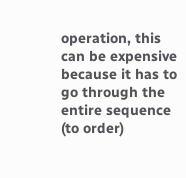operation, this can be expensive because it has to go through the entire sequence (to order)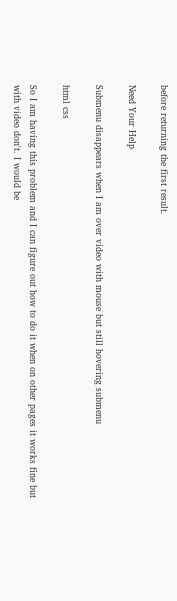before returning the first result.

Need Your Help

Submenu disappears when I am over video with mouse but still hovering submenu

html css

So I am having this problem and I can figure out how to do it when on other pages it works fine but with video don't. I would be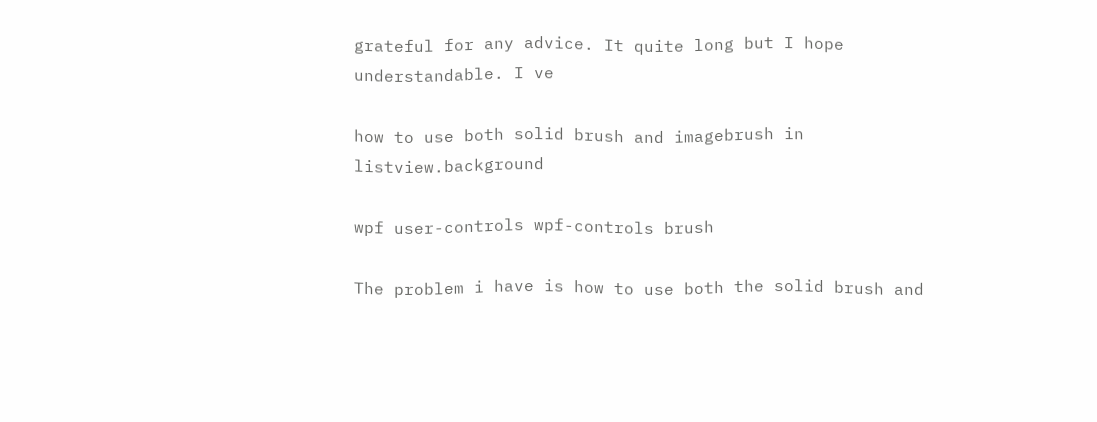grateful for any advice. It quite long but I hope understandable. I ve

how to use both solid brush and imagebrush in listview.background

wpf user-controls wpf-controls brush

The problem i have is how to use both the solid brush and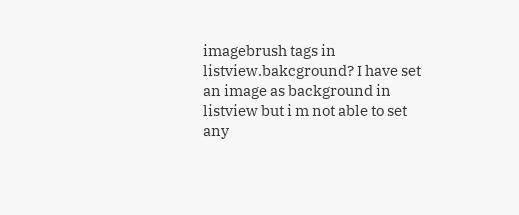imagebrush tags in listview.bakcground? I have set an image as background in listview but i m not able to set any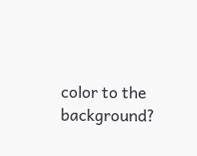color to the background?